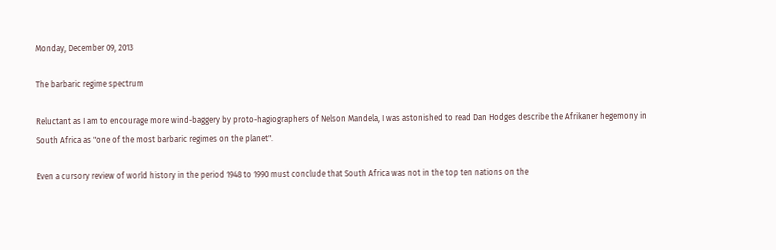Monday, December 09, 2013

The barbaric regime spectrum

Reluctant as I am to encourage more wind-baggery by proto-hagiographers of Nelson Mandela, I was astonished to read Dan Hodges describe the Afrikaner hegemony in South Africa as "one of the most barbaric regimes on the planet".

Even a cursory review of world history in the period 1948 to 1990 must conclude that South Africa was not in the top ten nations on the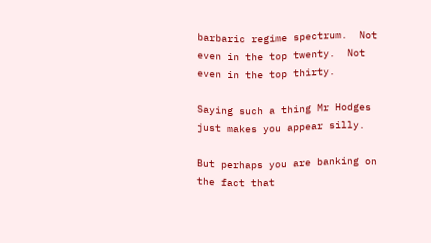barbaric regime spectrum.  Not even in the top twenty.  Not even in the top thirty.

Saying such a thing Mr Hodges just makes you appear silly.

But perhaps you are banking on the fact that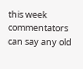this week commentators can say any old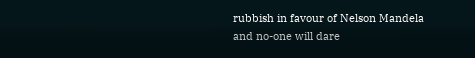rubbish in favour of Nelson Mandela and no-one will dare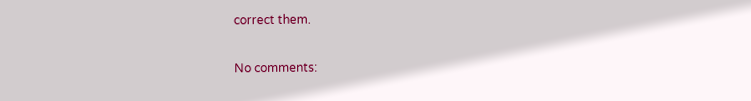correct them.

No comments: